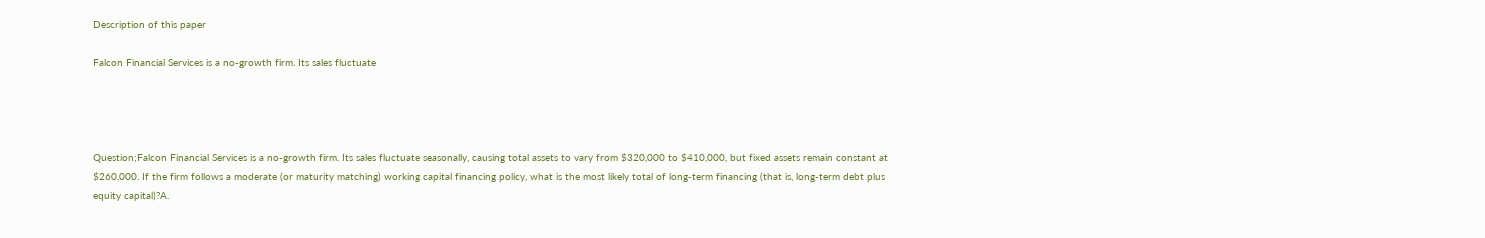Description of this paper

Falcon Financial Services is a no-growth firm. Its sales fluctuate




Question;Falcon Financial Services is a no-growth firm. Its sales fluctuate seasonally, causing total assets to vary from $320,000 to $410,000, but fixed assets remain constant at $260,000. If the firm follows a moderate (or maturity matching) working capital financing policy, what is the most likely total of long-term financing (that is, long-term debt plus equity capital)?A.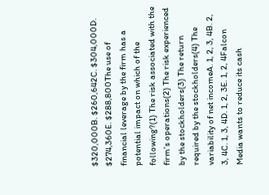$320,000B. $260,642C. $304,000D. $274,360E. $288,800The use of financial leverage by the firm has a potential impact on which of the following?(1) The risk associated with the firm's operations(2) The risk experienced by the stockholders(3) The return required by the stockholders(4) The variability of net incomeA. 1, 2, 3, 4B. 2, 3, 4C. 1, 3, 4D. 1, 2, 3E. 1, 2, 4Falcon Media wants to reduce its cash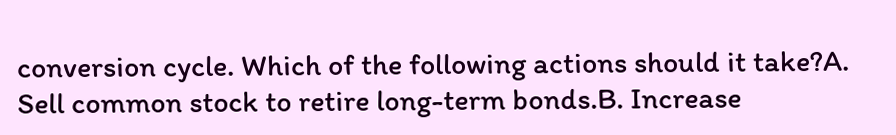conversion cycle. Which of the following actions should it take?A. Sell common stock to retire long-term bonds.B. Increase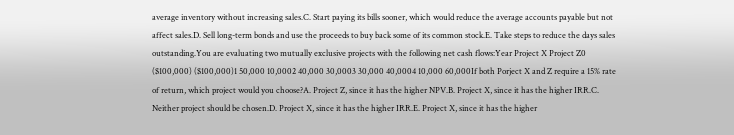average inventory without increasing sales.C. Start paying its bills sooner, which would reduce the average accounts payable but not affect sales.D. Sell long-term bonds and use the proceeds to buy back some of its common stock.E. Take steps to reduce the days sales outstanding.You are evaluating two mutually exclusive projects with the following net cash flows:Year Project X Project Z0 ($100,000) ($100,000)1 50,000 10,0002 40,000 30,0003 30,000 40,0004 10,000 60,000If both Porject X and Z require a 15% rate of return, which project would you choose?A. Project Z, since it has the higher NPV.B. Project X, since it has the higher IRR.C. Neither project should be chosen.D. Project X, since it has the higher IRR.E. Project X, since it has the higher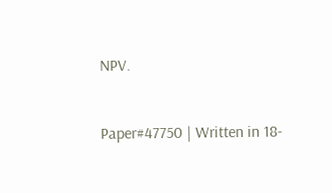NPV.


Paper#47750 | Written in 18-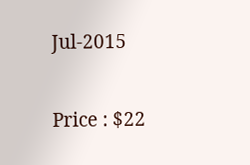Jul-2015

Price : $22